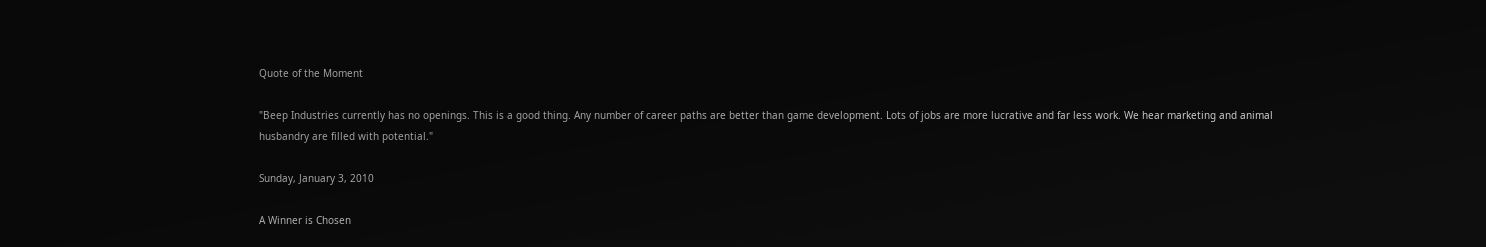Quote of the Moment

"Beep Industries currently has no openings. This is a good thing. Any number of career paths are better than game development. Lots of jobs are more lucrative and far less work. We hear marketing and animal husbandry are filled with potential."

Sunday, January 3, 2010

A Winner is Chosen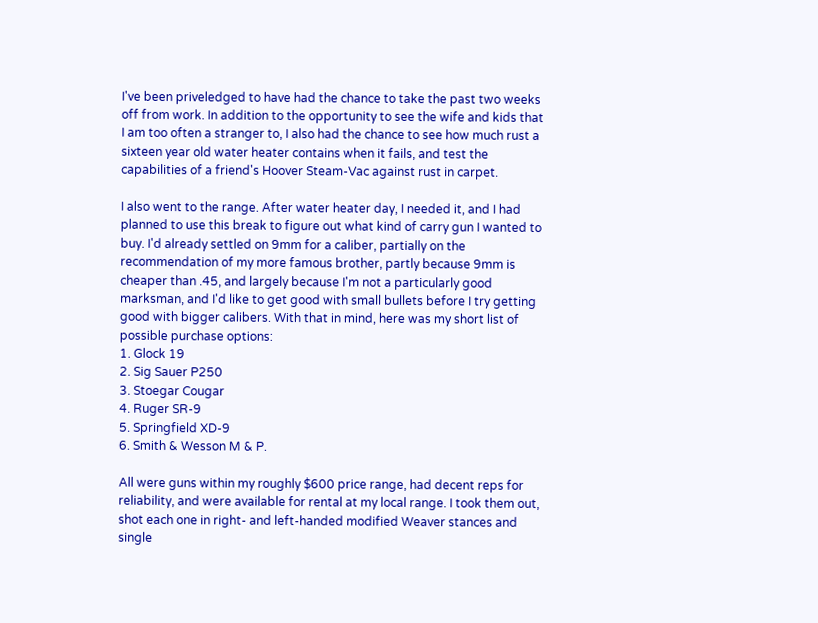I've been priveledged to have had the chance to take the past two weeks off from work. In addition to the opportunity to see the wife and kids that I am too often a stranger to, I also had the chance to see how much rust a sixteen year old water heater contains when it fails, and test the capabilities of a friend's Hoover Steam-Vac against rust in carpet.

I also went to the range. After water heater day, I needed it, and I had planned to use this break to figure out what kind of carry gun I wanted to buy. I'd already settled on 9mm for a caliber, partially on the recommendation of my more famous brother, partly because 9mm is cheaper than .45, and largely because I'm not a particularly good marksman, and I'd like to get good with small bullets before I try getting good with bigger calibers. With that in mind, here was my short list of possible purchase options:
1. Glock 19
2. Sig Sauer P250
3. Stoegar Cougar
4. Ruger SR-9
5. Springfield XD-9
6. Smith & Wesson M & P.

All were guns within my roughly $600 price range, had decent reps for reliability, and were available for rental at my local range. I took them out, shot each one in right- and left-handed modified Weaver stances and single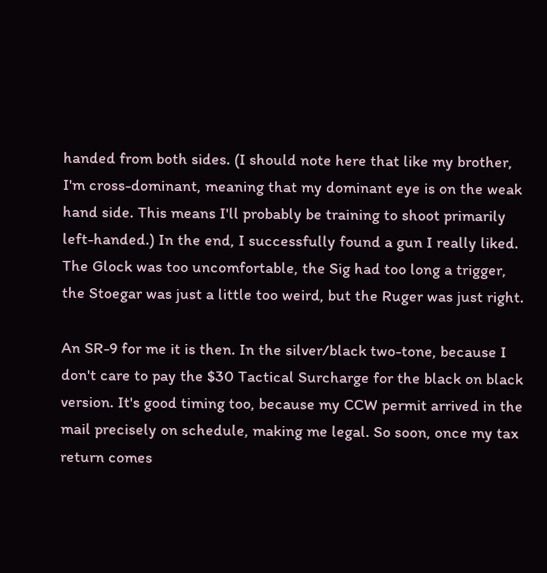handed from both sides. (I should note here that like my brother, I'm cross-dominant, meaning that my dominant eye is on the weak hand side. This means I'll probably be training to shoot primarily left-handed.) In the end, I successfully found a gun I really liked. The Glock was too uncomfortable, the Sig had too long a trigger, the Stoegar was just a little too weird, but the Ruger was just right.

An SR-9 for me it is then. In the silver/black two-tone, because I don't care to pay the $30 Tactical Surcharge for the black on black version. It's good timing too, because my CCW permit arrived in the mail precisely on schedule, making me legal. So soon, once my tax return comes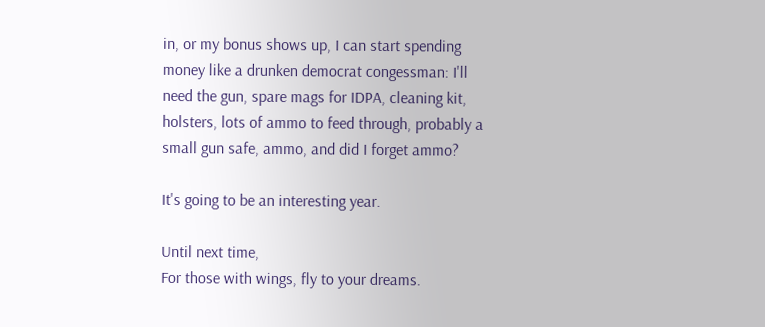in, or my bonus shows up, I can start spending money like a drunken democrat congessman: I'll need the gun, spare mags for IDPA, cleaning kit, holsters, lots of ammo to feed through, probably a small gun safe, ammo, and did I forget ammo?

It's going to be an interesting year.

Until next time,
For those with wings, fly to your dreams.